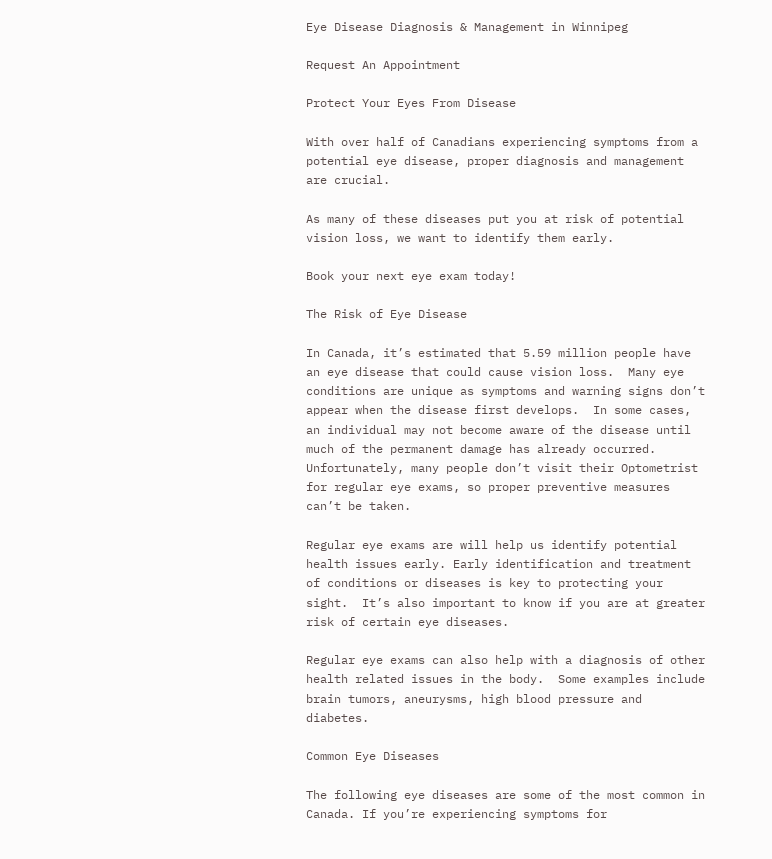Eye Disease Diagnosis & Management in Winnipeg

Request An Appointment

Protect Your Eyes From Disease

With over half of Canadians experiencing symptoms from a potential eye disease, proper diagnosis and management are crucial.

As many of these diseases put you at risk of potential vision loss, we want to identify them early.

Book your next eye exam today!

The Risk of Eye Disease

In Canada, it’s estimated that 5.59 million people have an eye disease that could cause vision loss.  Many eye conditions are unique as symptoms and warning signs don’t appear when the disease first develops.  In some cases, an individual may not become aware of the disease until much of the permanent damage has already occurred.  Unfortunately, many people don’t visit their Optometrist for regular eye exams, so proper preventive measures can’t be taken.

Regular eye exams are will help us identify potential health issues early. Early identification and treatment of conditions or diseases is key to protecting your sight.  It’s also important to know if you are at greater risk of certain eye diseases.

Regular eye exams can also help with a diagnosis of other health related issues in the body.  Some examples include brain tumors, aneurysms, high blood pressure and diabetes.

Common Eye Diseases

The following eye diseases are some of the most common in Canada. If you’re experiencing symptoms for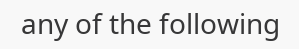any of the following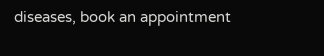diseases, book an appointment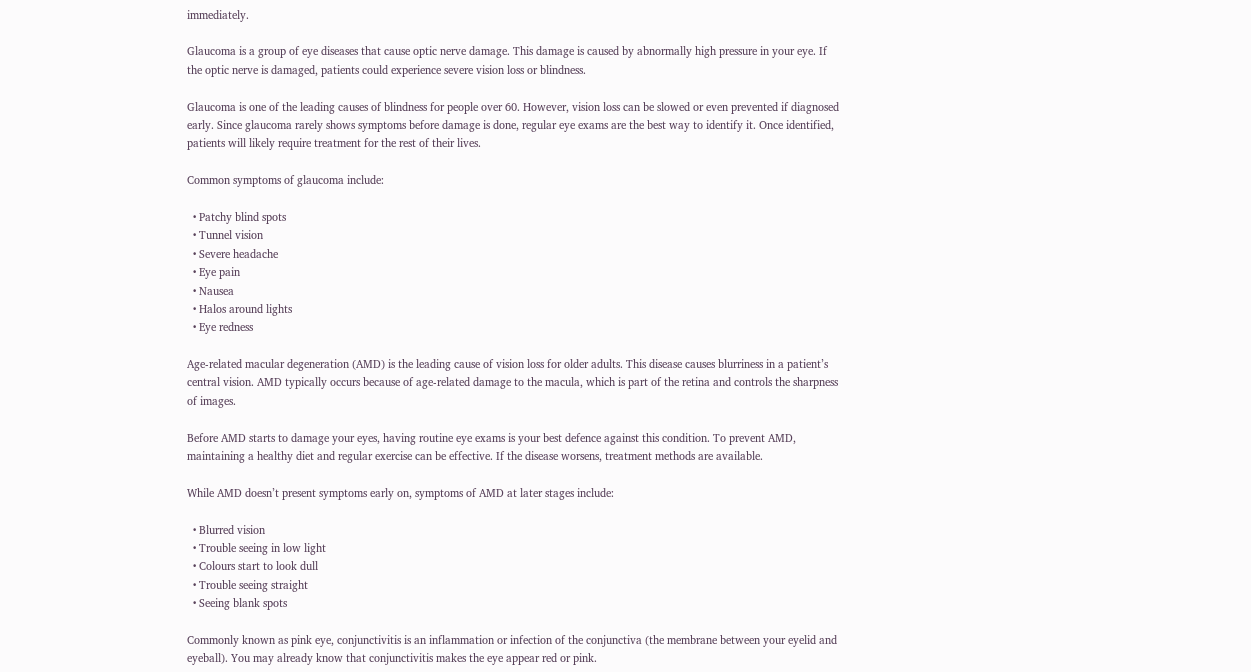immediately.

Glaucoma is a group of eye diseases that cause optic nerve damage. This damage is caused by abnormally high pressure in your eye. If the optic nerve is damaged, patients could experience severe vision loss or blindness.

Glaucoma is one of the leading causes of blindness for people over 60. However, vision loss can be slowed or even prevented if diagnosed early. Since glaucoma rarely shows symptoms before damage is done, regular eye exams are the best way to identify it. Once identified, patients will likely require treatment for the rest of their lives.

Common symptoms of glaucoma include:

  • Patchy blind spots
  • Tunnel vision
  • Severe headache
  • Eye pain
  • Nausea
  • Halos around lights
  • Eye redness

Age-related macular degeneration (AMD) is the leading cause of vision loss for older adults. This disease causes blurriness in a patient’s central vision. AMD typically occurs because of age-related damage to the macula, which is part of the retina and controls the sharpness of images.

Before AMD starts to damage your eyes, having routine eye exams is your best defence against this condition. To prevent AMD, maintaining a healthy diet and regular exercise can be effective. If the disease worsens, treatment methods are available.

While AMD doesn’t present symptoms early on, symptoms of AMD at later stages include:

  • Blurred vision
  • Trouble seeing in low light
  • Colours start to look dull
  • Trouble seeing straight
  • Seeing blank spots

Commonly known as pink eye, conjunctivitis is an inflammation or infection of the conjunctiva (the membrane between your eyelid and eyeball). You may already know that conjunctivitis makes the eye appear red or pink.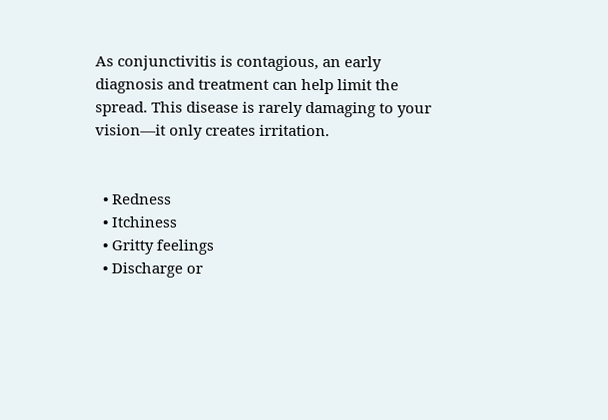As conjunctivitis is contagious, an early diagnosis and treatment can help limit the spread. This disease is rarely damaging to your vision—it only creates irritation.


  • Redness
  • Itchiness
  • Gritty feelings
  • Discharge or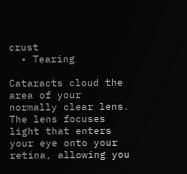crust
  • Tearing

Cataracts cloud the area of your normally clear lens. The lens focuses light that enters your eye onto your retina, allowing you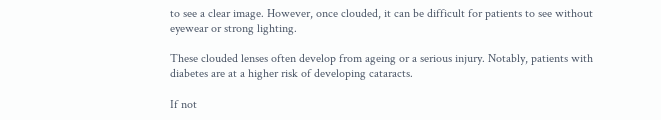to see a clear image. However, once clouded, it can be difficult for patients to see without eyewear or strong lighting.

These clouded lenses often develop from ageing or a serious injury. Notably, patients with diabetes are at a higher risk of developing cataracts.

If not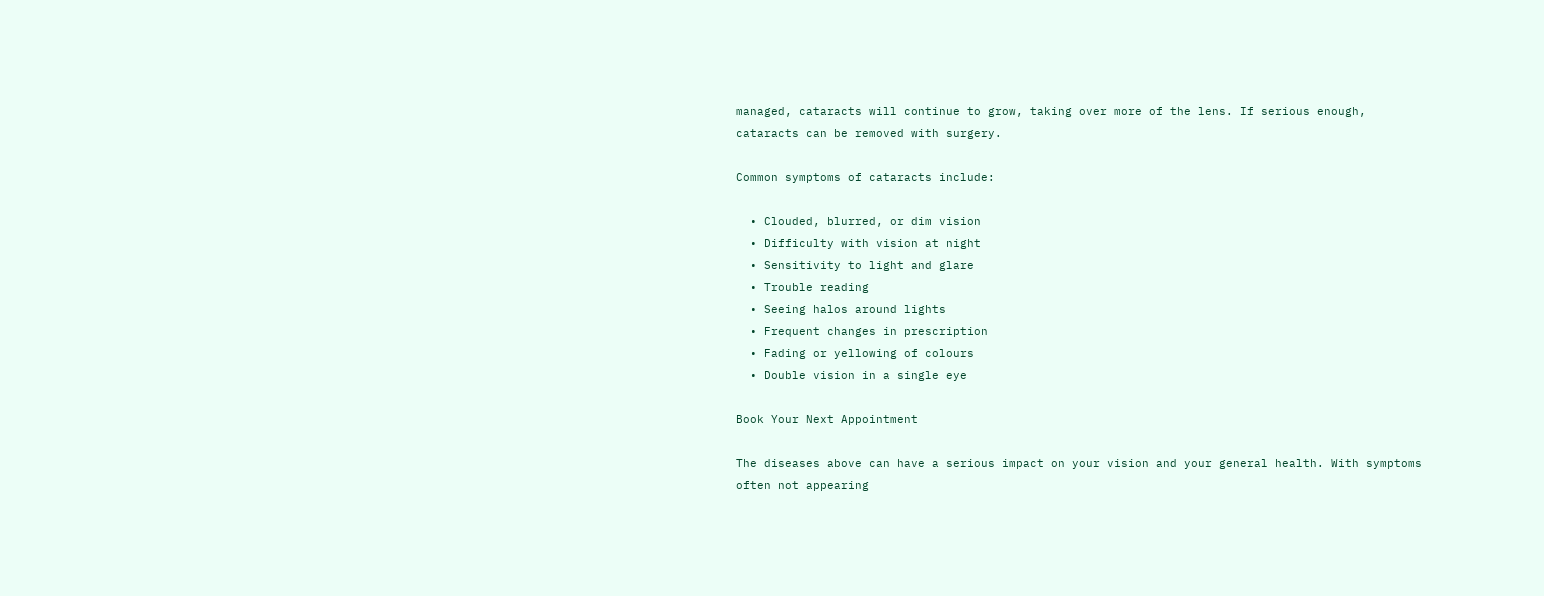managed, cataracts will continue to grow, taking over more of the lens. If serious enough, cataracts can be removed with surgery.

Common symptoms of cataracts include:

  • Clouded, blurred, or dim vision
  • Difficulty with vision at night
  • Sensitivity to light and glare
  • Trouble reading
  • Seeing halos around lights
  • Frequent changes in prescription
  • Fading or yellowing of colours
  • Double vision in a single eye

Book Your Next Appointment

The diseases above can have a serious impact on your vision and your general health. With symptoms often not appearing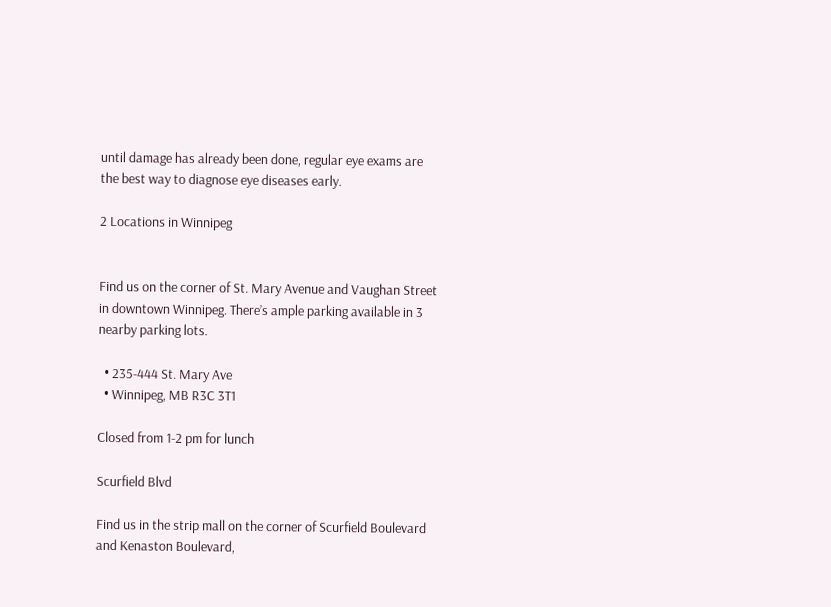until damage has already been done, regular eye exams are the best way to diagnose eye diseases early.

2 Locations in Winnipeg


Find us on the corner of St. Mary Avenue and Vaughan Street in downtown Winnipeg. There’s ample parking available in 3 nearby parking lots.

  • 235-444 St. Mary Ave
  • Winnipeg, MB R3C 3T1

Closed from 1-2 pm for lunch

Scurfield Blvd

Find us in the strip mall on the corner of Scurfield Boulevard and Kenaston Boulevard,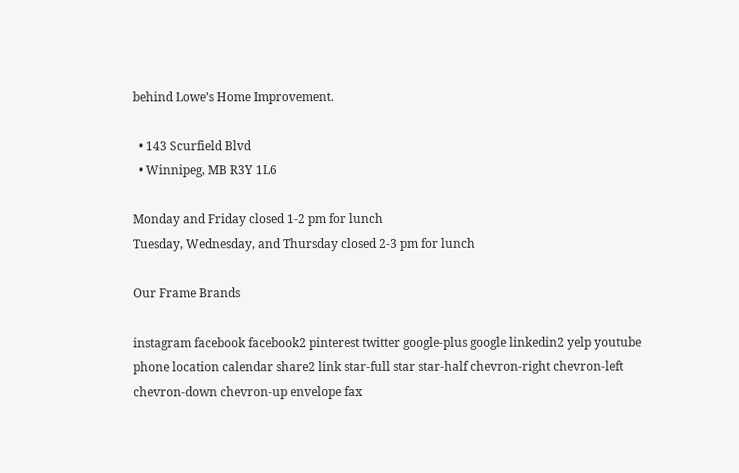behind Lowe’s Home Improvement.

  • 143 Scurfield Blvd
  • Winnipeg, MB R3Y 1L6

Monday and Friday closed 1-2 pm for lunch
Tuesday, Wednesday, and Thursday closed 2-3 pm for lunch

Our Frame Brands

instagram facebook facebook2 pinterest twitter google-plus google linkedin2 yelp youtube phone location calendar share2 link star-full star star-half chevron-right chevron-left chevron-down chevron-up envelope fax